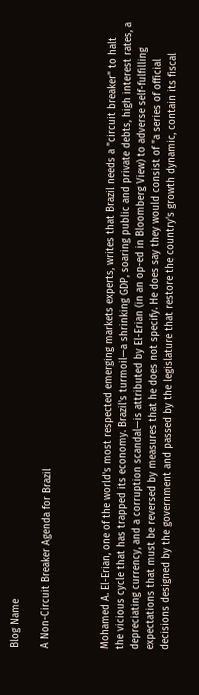Blog Name

A Non-Circuit Breaker Agenda for Brazil



Mohamed A. El-Erian, one of the world's most respected emerging markets experts, writes that Brazil needs a "circuit breaker" to halt the vicious cycle that has trapped its economy. Brazil's turmoil—a shrinking GDP, soaring public and private debts, high interest rates, a depreciating currency, and a corruption scandal—is attributed by El-Erian (in an op-ed in Bloomberg View) to adverse self-fulfilling expectations that must be reversed by measures that he does not specify. He does say they would consist of "a series of official decisions designed by the government and passed by the legislature that restore the country's growth dynamic, contain its fiscal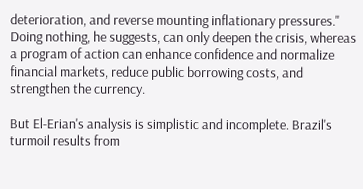deterioration, and reverse mounting inflationary pressures." Doing nothing, he suggests, can only deepen the crisis, whereas a program of action can enhance confidence and normalize financial markets, reduce public borrowing costs, and strengthen the currency.

But El-Erian's analysis is simplistic and incomplete. Brazil's turmoil results from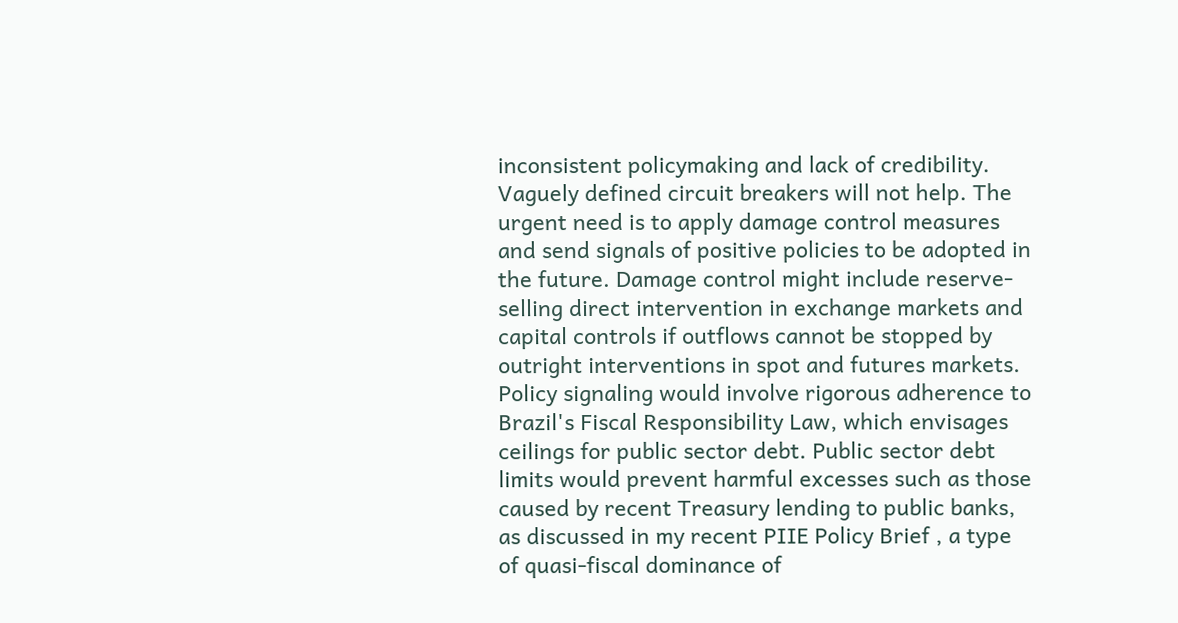inconsistent policymaking and lack of credibility. Vaguely defined circuit breakers will not help. The urgent need is to apply damage control measures and send signals of positive policies to be adopted in the future. Damage control might include reserve-selling direct intervention in exchange markets and capital controls if outflows cannot be stopped by outright interventions in spot and futures markets. Policy signaling would involve rigorous adherence to Brazil's Fiscal Responsibility Law, which envisages ceilings for public sector debt. Public sector debt limits would prevent harmful excesses such as those caused by recent Treasury lending to public banks, as discussed in my recent PIIE Policy Brief , a type of quasi-fiscal dominance of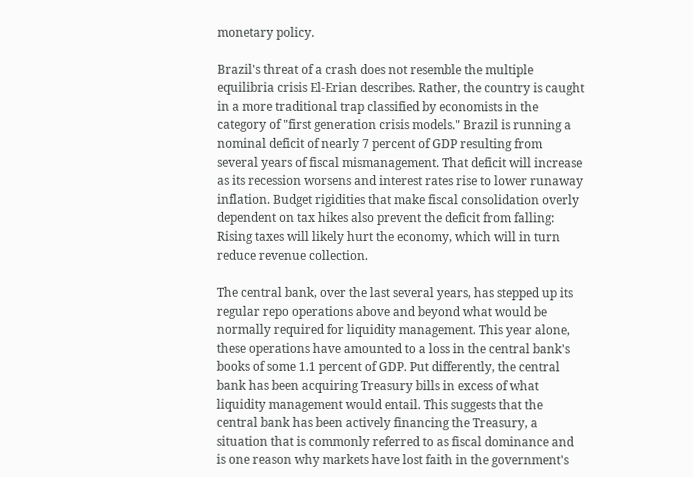monetary policy.

Brazil's threat of a crash does not resemble the multiple equilibria crisis El-Erian describes. Rather, the country is caught in a more traditional trap classified by economists in the category of "first generation crisis models." Brazil is running a nominal deficit of nearly 7 percent of GDP resulting from several years of fiscal mismanagement. That deficit will increase as its recession worsens and interest rates rise to lower runaway inflation. Budget rigidities that make fiscal consolidation overly dependent on tax hikes also prevent the deficit from falling: Rising taxes will likely hurt the economy, which will in turn reduce revenue collection.

The central bank, over the last several years, has stepped up its regular repo operations above and beyond what would be normally required for liquidity management. This year alone, these operations have amounted to a loss in the central bank's books of some 1.1 percent of GDP. Put differently, the central bank has been acquiring Treasury bills in excess of what liquidity management would entail. This suggests that the central bank has been actively financing the Treasury, a situation that is commonly referred to as fiscal dominance and is one reason why markets have lost faith in the government's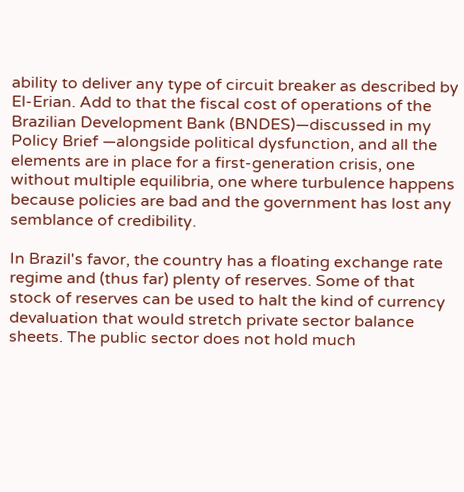ability to deliver any type of circuit breaker as described by El-Erian. Add to that the fiscal cost of operations of the Brazilian Development Bank (BNDES)—discussed in my Policy Brief —alongside political dysfunction, and all the elements are in place for a first-generation crisis, one without multiple equilibria, one where turbulence happens because policies are bad and the government has lost any semblance of credibility.

In Brazil's favor, the country has a floating exchange rate regime and (thus far) plenty of reserves. Some of that stock of reserves can be used to halt the kind of currency devaluation that would stretch private sector balance sheets. The public sector does not hold much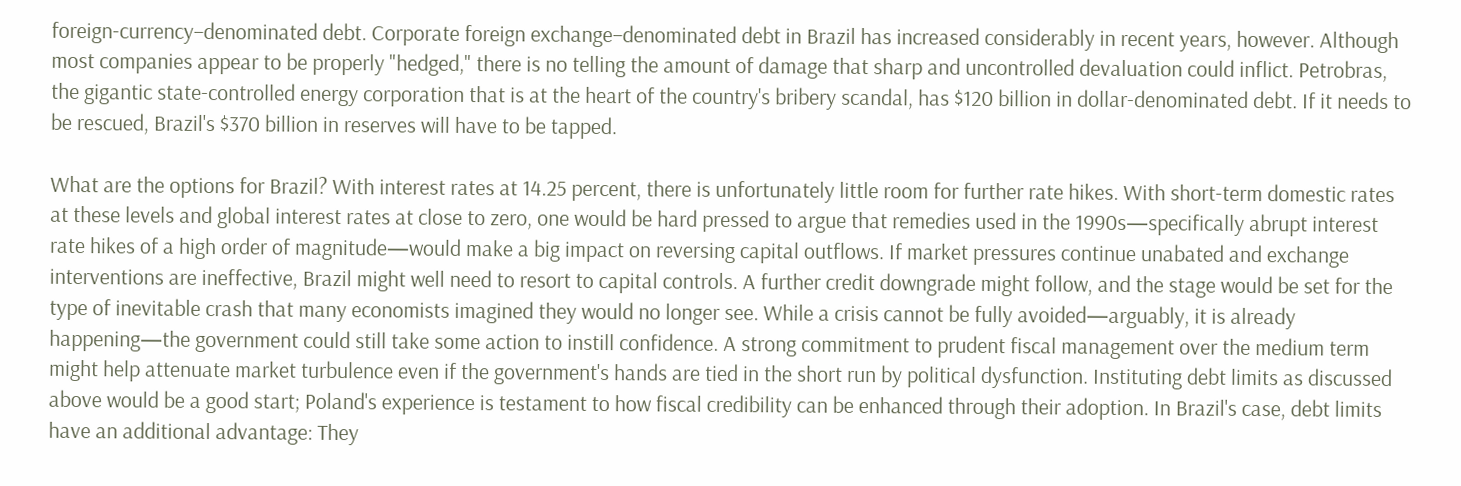foreign-currency–denominated debt. Corporate foreign exchange–denominated debt in Brazil has increased considerably in recent years, however. Although most companies appear to be properly "hedged," there is no telling the amount of damage that sharp and uncontrolled devaluation could inflict. Petrobras, the gigantic state-controlled energy corporation that is at the heart of the country's bribery scandal, has $120 billion in dollar-denominated debt. If it needs to be rescued, Brazil's $370 billion in reserves will have to be tapped.

What are the options for Brazil? With interest rates at 14.25 percent, there is unfortunately little room for further rate hikes. With short-term domestic rates at these levels and global interest rates at close to zero, one would be hard pressed to argue that remedies used in the 1990s—specifically abrupt interest rate hikes of a high order of magnitude—would make a big impact on reversing capital outflows. If market pressures continue unabated and exchange interventions are ineffective, Brazil might well need to resort to capital controls. A further credit downgrade might follow, and the stage would be set for the type of inevitable crash that many economists imagined they would no longer see. While a crisis cannot be fully avoided—arguably, it is already happening—the government could still take some action to instill confidence. A strong commitment to prudent fiscal management over the medium term might help attenuate market turbulence even if the government's hands are tied in the short run by political dysfunction. Instituting debt limits as discussed above would be a good start; Poland's experience is testament to how fiscal credibility can be enhanced through their adoption. In Brazil's case, debt limits have an additional advantage: They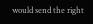would send the right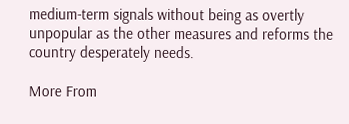medium-term signals without being as overtly unpopular as the other measures and reforms the country desperately needs.

More From